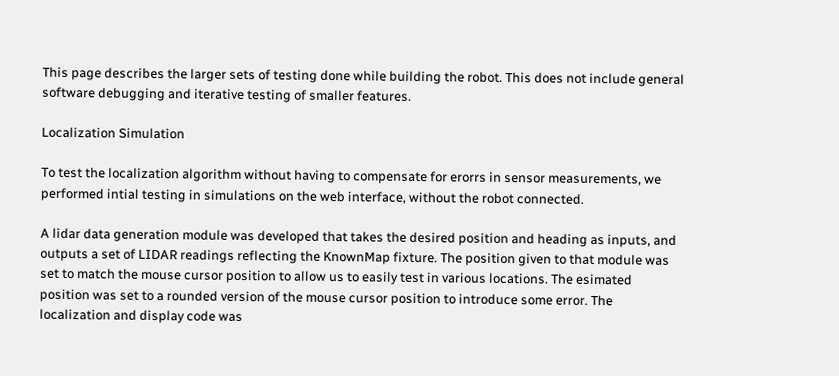This page describes the larger sets of testing done while building the robot. This does not include general software debugging and iterative testing of smaller features.

Localization Simulation

To test the localization algorithm without having to compensate for erorrs in sensor measurements, we performed intial testing in simulations on the web interface, without the robot connected.

A lidar data generation module was developed that takes the desired position and heading as inputs, and outputs a set of LIDAR readings reflecting the KnownMap fixture. The position given to that module was set to match the mouse cursor position to allow us to easily test in various locations. The esimated position was set to a rounded version of the mouse cursor position to introduce some error. The localization and display code was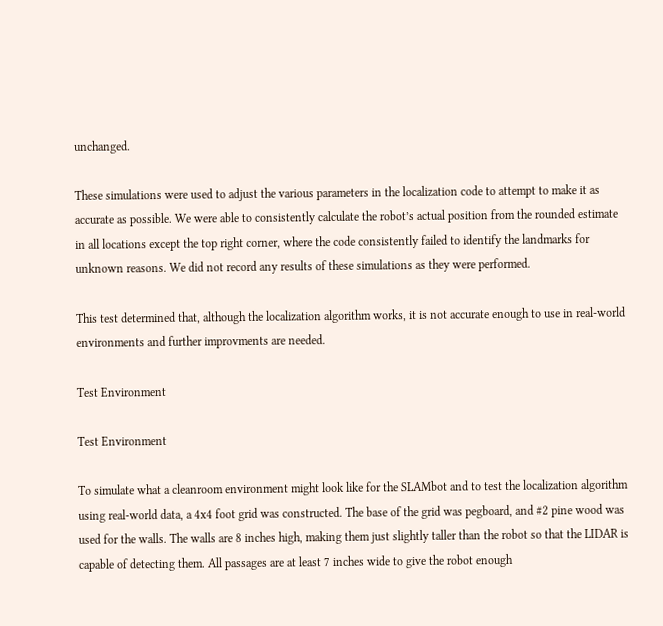unchanged.

These simulations were used to adjust the various parameters in the localization code to attempt to make it as accurate as possible. We were able to consistently calculate the robot’s actual position from the rounded estimate in all locations except the top right corner, where the code consistently failed to identify the landmarks for unknown reasons. We did not record any results of these simulations as they were performed.

This test determined that, although the localization algorithm works, it is not accurate enough to use in real-world environments and further improvments are needed.

Test Environment

Test Environment

To simulate what a cleanroom environment might look like for the SLAMbot and to test the localization algorithm using real-world data, a 4x4 foot grid was constructed. The base of the grid was pegboard, and #2 pine wood was used for the walls. The walls are 8 inches high, making them just slightly taller than the robot so that the LIDAR is capable of detecting them. All passages are at least 7 inches wide to give the robot enough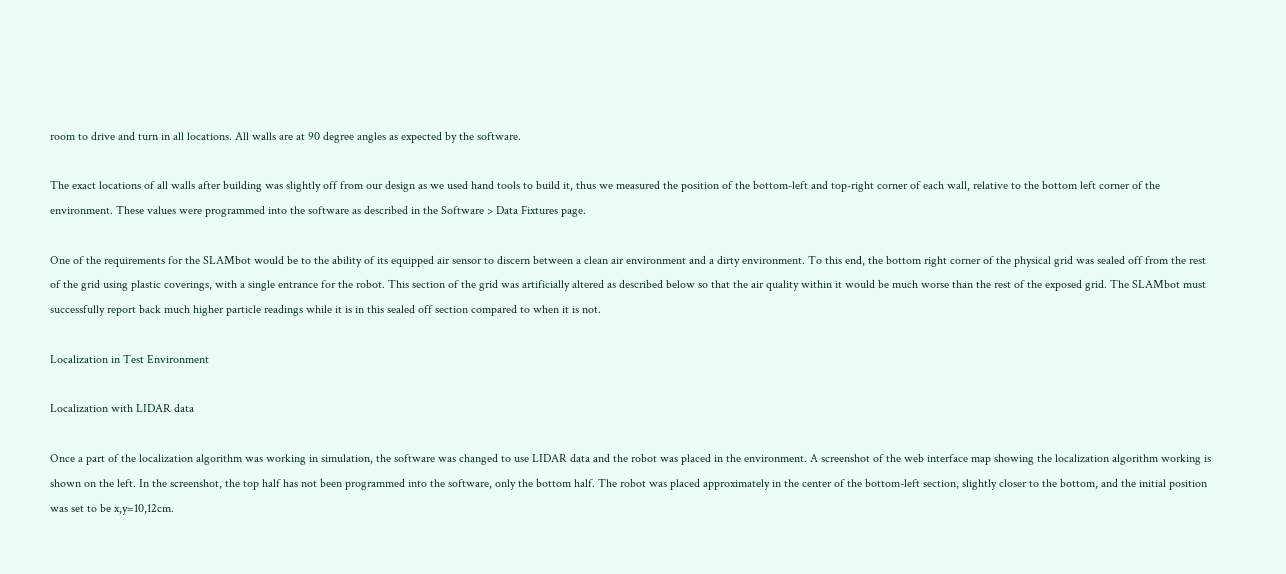room to drive and turn in all locations. All walls are at 90 degree angles as expected by the software.

The exact locations of all walls after building was slightly off from our design as we used hand tools to build it, thus we measured the position of the bottom-left and top-right corner of each wall, relative to the bottom left corner of the environment. These values were programmed into the software as described in the Software > Data Fixtures page.

One of the requirements for the SLAMbot would be to the ability of its equipped air sensor to discern between a clean air environment and a dirty environment. To this end, the bottom right corner of the physical grid was sealed off from the rest of the grid using plastic coverings, with a single entrance for the robot. This section of the grid was artificially altered as described below so that the air quality within it would be much worse than the rest of the exposed grid. The SLAMbot must successfully report back much higher particle readings while it is in this sealed off section compared to when it is not.

Localization in Test Environment

Localization with LIDAR data

Once a part of the localization algorithm was working in simulation, the software was changed to use LIDAR data and the robot was placed in the environment. A screenshot of the web interface map showing the localization algorithm working is shown on the left. In the screenshot, the top half has not been programmed into the software, only the bottom half. The robot was placed approximately in the center of the bottom-left section, slightly closer to the bottom, and the initial position was set to be x,y=10,12cm.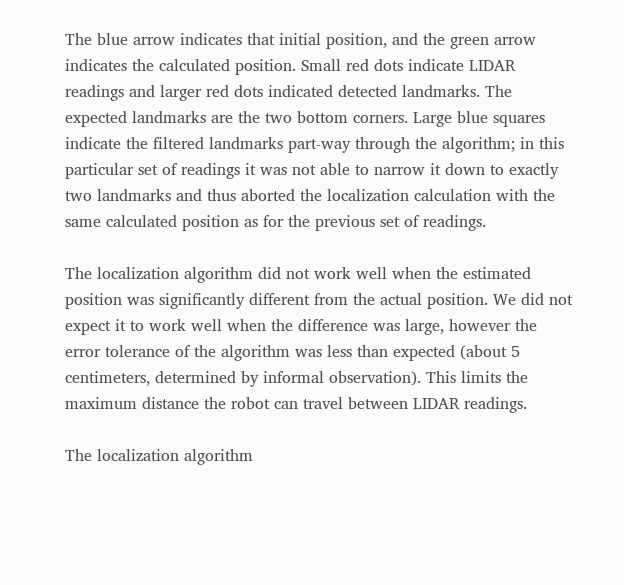The blue arrow indicates that initial position, and the green arrow indicates the calculated position. Small red dots indicate LIDAR readings and larger red dots indicated detected landmarks. The expected landmarks are the two bottom corners. Large blue squares indicate the filtered landmarks part-way through the algorithm; in this particular set of readings it was not able to narrow it down to exactly two landmarks and thus aborted the localization calculation with the same calculated position as for the previous set of readings.

The localization algorithm did not work well when the estimated position was significantly different from the actual position. We did not expect it to work well when the difference was large, however the error tolerance of the algorithm was less than expected (about 5 centimeters, determined by informal observation). This limits the maximum distance the robot can travel between LIDAR readings.

The localization algorithm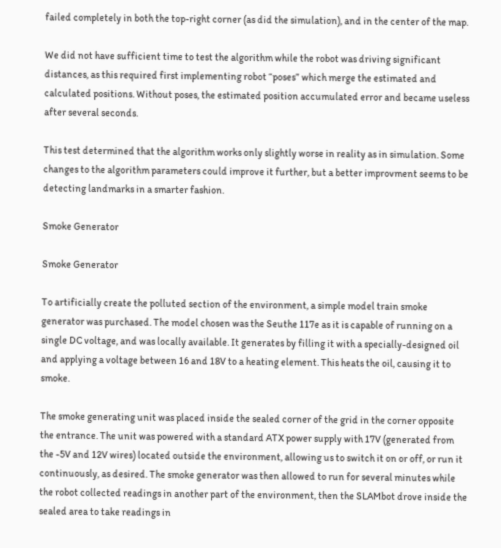failed completely in both the top-right corner (as did the simulation), and in the center of the map.

We did not have sufficient time to test the algorithm while the robot was driving significant distances, as this required first implementing robot “poses” which merge the estimated and calculated positions. Without poses, the estimated position accumulated error and became useless after several seconds.

This test determined that the algorithm works only slightly worse in reality as in simulation. Some changes to the algorithm parameters could improve it further, but a better improvment seems to be detecting landmarks in a smarter fashion.

Smoke Generator

Smoke Generator

To artificially create the polluted section of the environment, a simple model train smoke generator was purchased. The model chosen was the Seuthe 117e as it is capable of running on a single DC voltage, and was locally available. It generates by filling it with a specially-designed oil and applying a voltage between 16 and 18V to a heating element. This heats the oil, causing it to smoke.

The smoke generating unit was placed inside the sealed corner of the grid in the corner opposite the entrance. The unit was powered with a standard ATX power supply with 17V (generated from the -5V and 12V wires) located outside the environment, allowing us to switch it on or off, or run it continuously, as desired. The smoke generator was then allowed to run for several minutes while the robot collected readings in another part of the environment, then the SLAMbot drove inside the sealed area to take readings in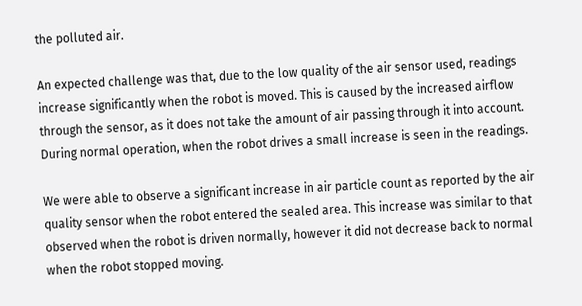the polluted air.

An expected challenge was that, due to the low quality of the air sensor used, readings increase significantly when the robot is moved. This is caused by the increased airflow through the sensor, as it does not take the amount of air passing through it into account. During normal operation, when the robot drives a small increase is seen in the readings.

We were able to observe a significant increase in air particle count as reported by the air quality sensor when the robot entered the sealed area. This increase was similar to that observed when the robot is driven normally, however it did not decrease back to normal when the robot stopped moving.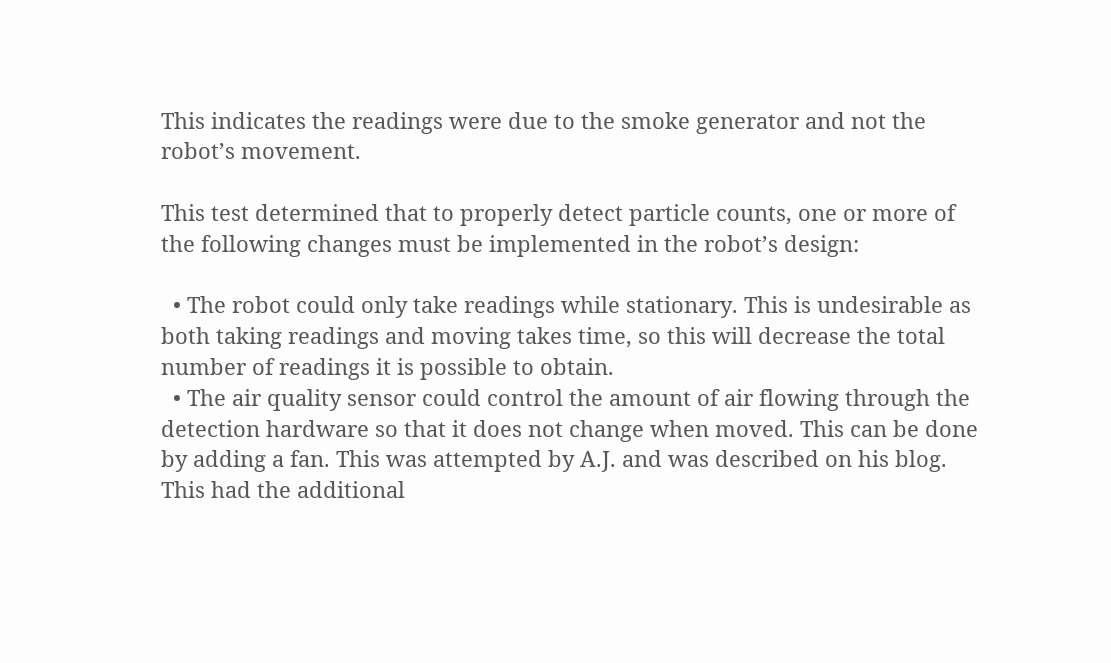This indicates the readings were due to the smoke generator and not the robot’s movement.

This test determined that to properly detect particle counts, one or more of the following changes must be implemented in the robot’s design:

  • The robot could only take readings while stationary. This is undesirable as both taking readings and moving takes time, so this will decrease the total number of readings it is possible to obtain.
  • The air quality sensor could control the amount of air flowing through the detection hardware so that it does not change when moved. This can be done by adding a fan. This was attempted by A.J. and was described on his blog. This had the additional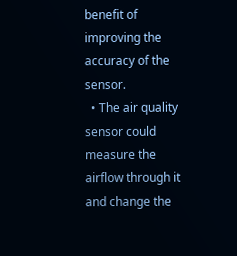benefit of improving the accuracy of the sensor.
  • The air quality sensor could measure the airflow through it and change the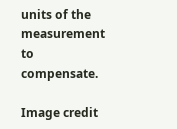units of the measurement to compensate.

Image credit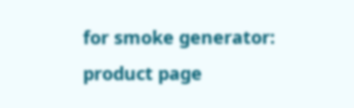for smoke generator: product page